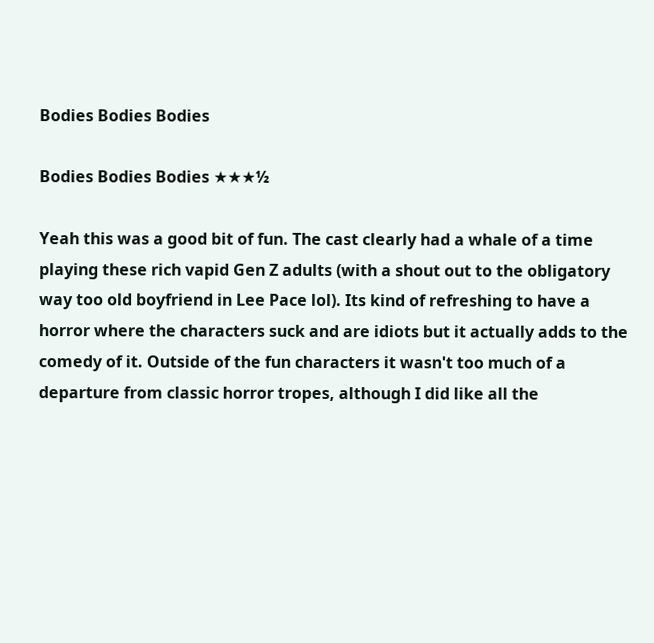Bodies Bodies Bodies

Bodies Bodies Bodies ★★★½

Yeah this was a good bit of fun. The cast clearly had a whale of a time playing these rich vapid Gen Z adults (with a shout out to the obligatory way too old boyfriend in Lee Pace lol). Its kind of refreshing to have a horror where the characters suck and are idiots but it actually adds to the comedy of it. Outside of the fun characters it wasn't too much of a departure from classic horror tropes, although I did like all the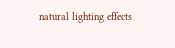natural lighting effects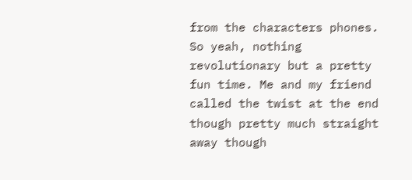from the characters phones. So yeah, nothing revolutionary but a pretty fun time. Me and my friend called the twist at the end though pretty much straight away though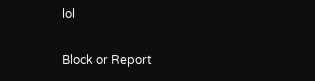lol

Block or Report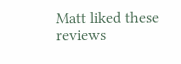Matt liked these reviews